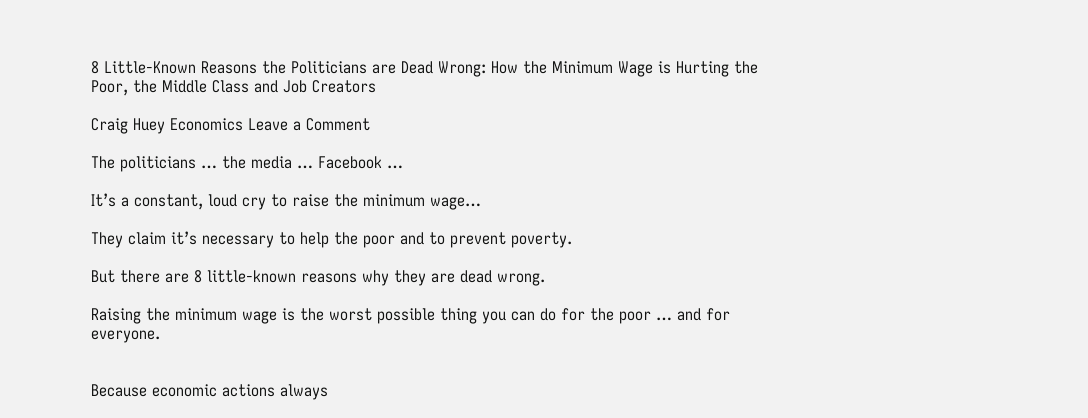8 Little-Known Reasons the Politicians are Dead Wrong: How the Minimum Wage is Hurting the Poor, the Middle Class and Job Creators

Craig Huey Economics Leave a Comment

The politicians … the media … Facebook …

It’s a constant, loud cry to raise the minimum wage…

They claim it’s necessary to help the poor and to prevent poverty.

But there are 8 little-known reasons why they are dead wrong.

Raising the minimum wage is the worst possible thing you can do for the poor … and for everyone.


Because economic actions always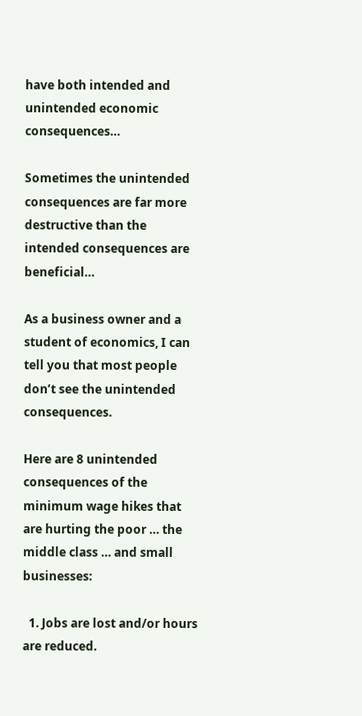have both intended and unintended economic consequences…

Sometimes the unintended consequences are far more destructive than the intended consequences are beneficial…

As a business owner and a student of economics, I can tell you that most people don’t see the unintended consequences.

Here are 8 unintended consequences of the minimum wage hikes that are hurting the poor … the middle class … and small businesses:

  1. Jobs are lost and/or hours are reduced.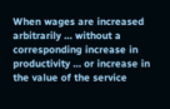When wages are increased arbitrarily … without a corresponding increase in productivity … or increase in the value of the service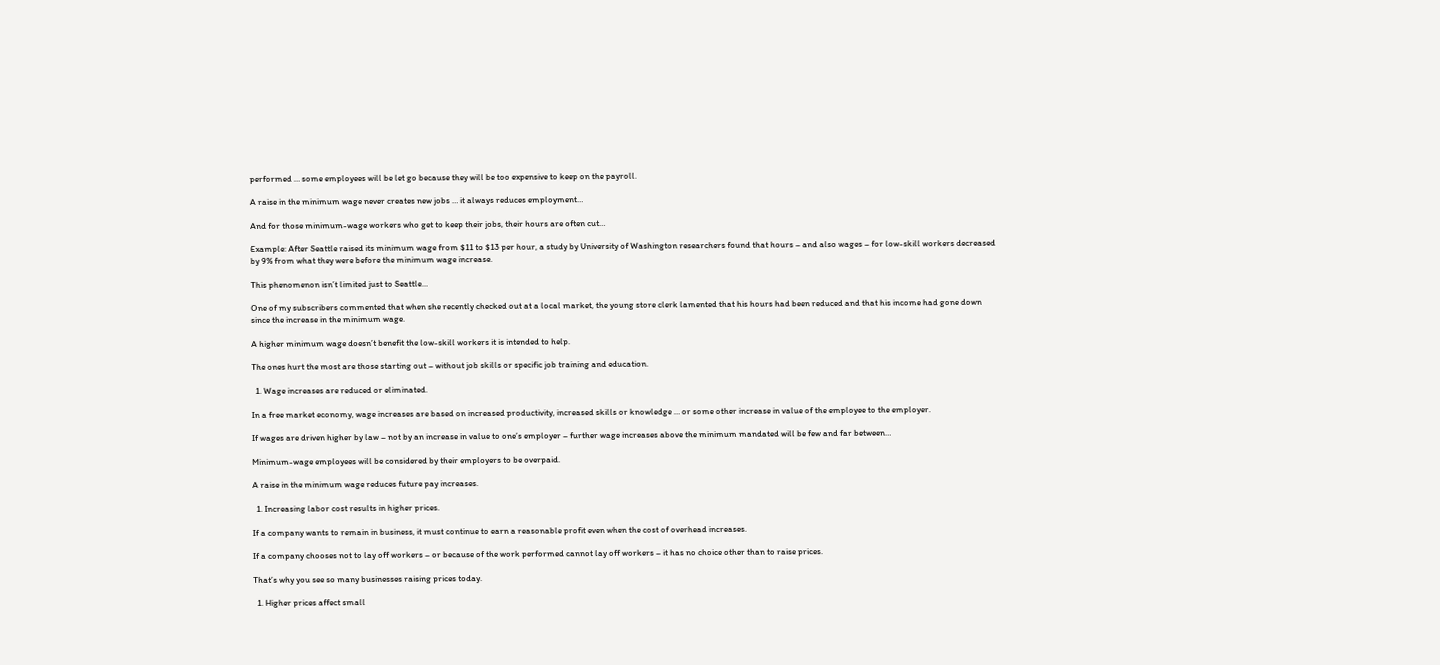performed … some employees will be let go because they will be too expensive to keep on the payroll.

A raise in the minimum wage never creates new jobs … it always reduces employment…

And for those minimum-wage workers who get to keep their jobs, their hours are often cut…

Example: After Seattle raised its minimum wage from $11 to $13 per hour, a study by University of Washington researchers found that hours – and also wages – for low-skill workers decreased by 9% from what they were before the minimum wage increase.

This phenomenon isn’t limited just to Seattle…

One of my subscribers commented that when she recently checked out at a local market, the young store clerk lamented that his hours had been reduced and that his income had gone down since the increase in the minimum wage.

A higher minimum wage doesn’t benefit the low-skill workers it is intended to help.

The ones hurt the most are those starting out – without job skills or specific job training and education.

  1. Wage increases are reduced or eliminated.

In a free market economy, wage increases are based on increased productivity, increased skills or knowledge … or some other increase in value of the employee to the employer.

If wages are driven higher by law – not by an increase in value to one’s employer – further wage increases above the minimum mandated will be few and far between…

Minimum-wage employees will be considered by their employers to be overpaid.

A raise in the minimum wage reduces future pay increases.

  1. Increasing labor cost results in higher prices.

If a company wants to remain in business, it must continue to earn a reasonable profit even when the cost of overhead increases.

If a company chooses not to lay off workers – or because of the work performed cannot lay off workers – it has no choice other than to raise prices.

That’s why you see so many businesses raising prices today.

  1. Higher prices affect small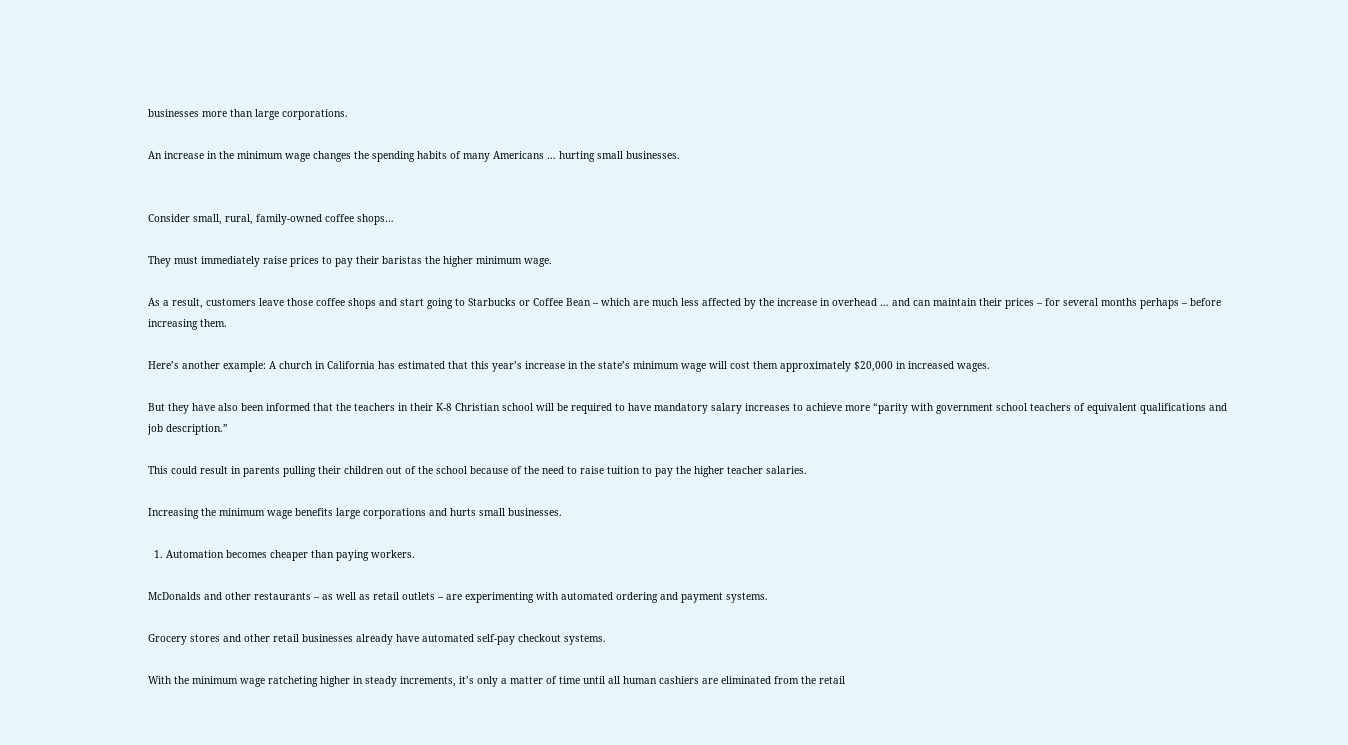businesses more than large corporations.

An increase in the minimum wage changes the spending habits of many Americans … hurting small businesses.


Consider small, rural, family-owned coffee shops…

They must immediately raise prices to pay their baristas the higher minimum wage.

As a result, customers leave those coffee shops and start going to Starbucks or Coffee Bean – which are much less affected by the increase in overhead … and can maintain their prices – for several months perhaps – before increasing them.

Here’s another example: A church in California has estimated that this year’s increase in the state’s minimum wage will cost them approximately $20,000 in increased wages.

But they have also been informed that the teachers in their K-8 Christian school will be required to have mandatory salary increases to achieve more “parity with government school teachers of equivalent qualifications and job description.”

This could result in parents pulling their children out of the school because of the need to raise tuition to pay the higher teacher salaries.

Increasing the minimum wage benefits large corporations and hurts small businesses.

  1. Automation becomes cheaper than paying workers.

McDonalds and other restaurants – as well as retail outlets – are experimenting with automated ordering and payment systems.

Grocery stores and other retail businesses already have automated self-pay checkout systems.

With the minimum wage ratcheting higher in steady increments, it’s only a matter of time until all human cashiers are eliminated from the retail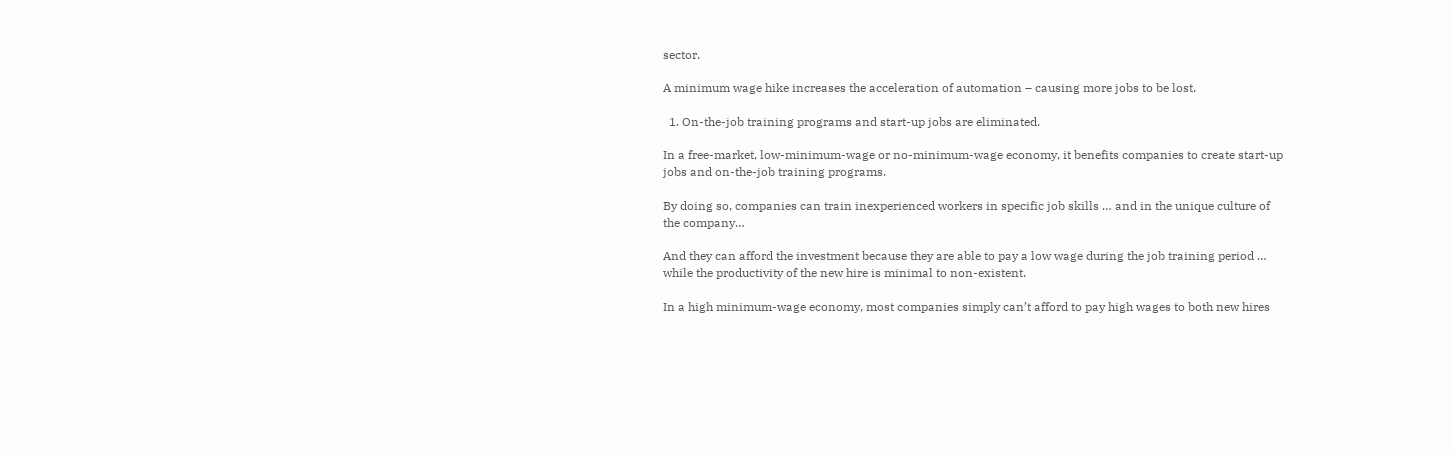sector.

A minimum wage hike increases the acceleration of automation – causing more jobs to be lost.

  1. On-the-job training programs and start-up jobs are eliminated.

In a free-market, low-minimum-wage or no-minimum-wage economy, it benefits companies to create start-up jobs and on-the-job training programs.

By doing so, companies can train inexperienced workers in specific job skills … and in the unique culture of the company…

And they can afford the investment because they are able to pay a low wage during the job training period … while the productivity of the new hire is minimal to non-existent.

In a high minimum-wage economy, most companies simply can’t afford to pay high wages to both new hires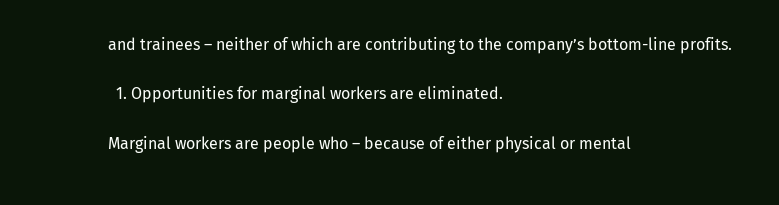and trainees – neither of which are contributing to the company’s bottom-line profits.

  1. Opportunities for marginal workers are eliminated.

Marginal workers are people who – because of either physical or mental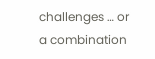challenges … or a combination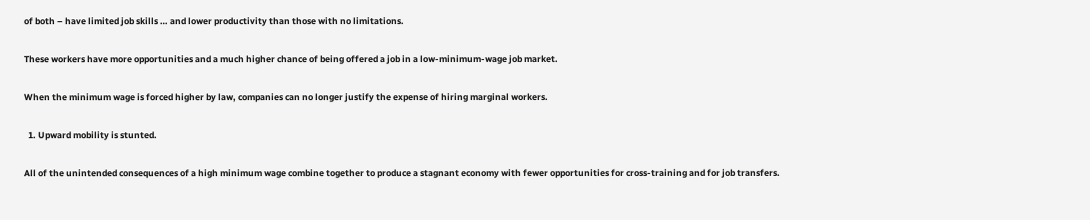of both – have limited job skills … and lower productivity than those with no limitations.

These workers have more opportunities and a much higher chance of being offered a job in a low-minimum-wage job market.

When the minimum wage is forced higher by law, companies can no longer justify the expense of hiring marginal workers.

  1. Upward mobility is stunted.

All of the unintended consequences of a high minimum wage combine together to produce a stagnant economy with fewer opportunities for cross-training and for job transfers.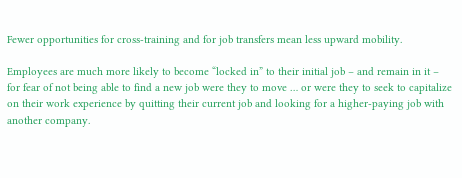Fewer opportunities for cross-training and for job transfers mean less upward mobility.

Employees are much more likely to become “locked in” to their initial job – and remain in it – for fear of not being able to find a new job were they to move … or were they to seek to capitalize on their work experience by quitting their current job and looking for a higher-paying job with another company.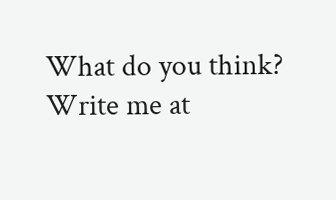What do you think? Write me at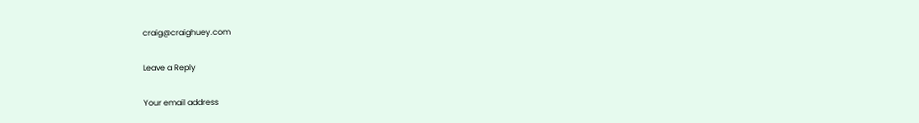craig@craighuey.com

Leave a Reply

Your email address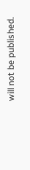will not be published.